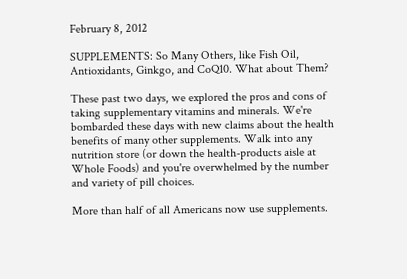February 8, 2012

SUPPLEMENTS: So Many Others, like Fish Oil, Antioxidants, Ginkgo, and CoQ10. What about Them?

These past two days, we explored the pros and cons of taking supplementary vitamins and minerals. We're bombarded these days with new claims about the health benefits of many other supplements. Walk into any nutrition store (or down the health-products aisle at Whole Foods) and you're overwhelmed by the number and variety of pill choices.

More than half of all Americans now use supplements.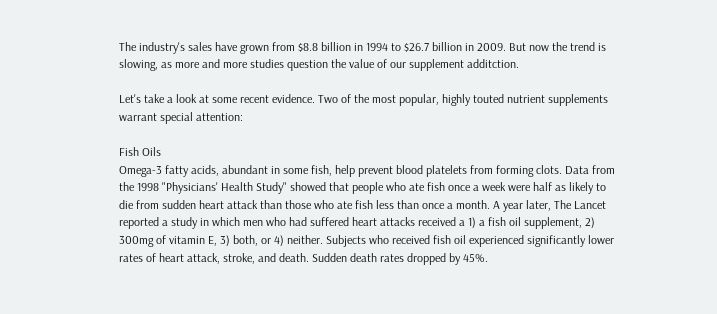The industry's sales have grown from $8.8 billion in 1994 to $26.7 billion in 2009. But now the trend is slowing, as more and more studies question the value of our supplement additction.

Let's take a look at some recent evidence. Two of the most popular, highly touted nutrient supplements warrant special attention:

Fish Oils
Omega-3 fatty acids, abundant in some fish, help prevent blood platelets from forming clots. Data from the 1998 "Physicians' Health Study" showed that people who ate fish once a week were half as likely to die from sudden heart attack than those who ate fish less than once a month. A year later, The Lancet reported a study in which men who had suffered heart attacks received a 1) a fish oil supplement, 2) 300mg of vitamin E, 3) both, or 4) neither. Subjects who received fish oil experienced significantly lower rates of heart attack, stroke, and death. Sudden death rates dropped by 45%.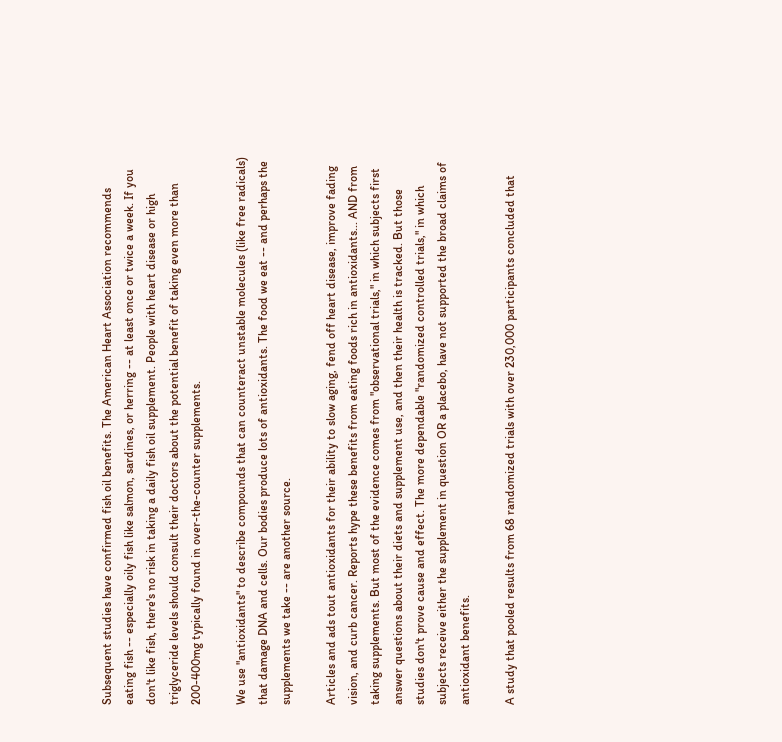Subsequent studies have confirmed fish oil benefits. The American Heart Association recommends eating fish -- especially oily fish like salmon, sardines, or herring -- at least once or twice a week. If you don't like fish, there's no risk in taking a daily fish oil supplement. People with heart disease or high triglyceride levels should consult their doctors about the potential benefit of taking even more than 200-400mg typically found in over-the-counter supplements.

We use "antioxidants" to describe compounds that can counteract unstable molecules (like free radicals) that damage DNA and cells. Our bodies produce lots of antioxidants. The food we eat -- and perhaps the supplements we take -- are another source.

Articles and ads tout antioxidants for their ability to slow aging, fend off heart disease, improve fading vision, and curb cancer. Reports hype these benefits from eating foods rich in antioxidants... AND from taking supplements. But most of the evidence comes from "observational trials," in which subjects first answer questions about their diets and supplement use, and then their health is tracked. But those studies don't prove cause and effect. The more dependable "randomized controlled trials," in which subjects receive either the supplement in question OR a placebo, have not supported the broad claims of antioxidant benefits.

A study that pooled results from 68 randomized trials with over 230,000 participants concluded that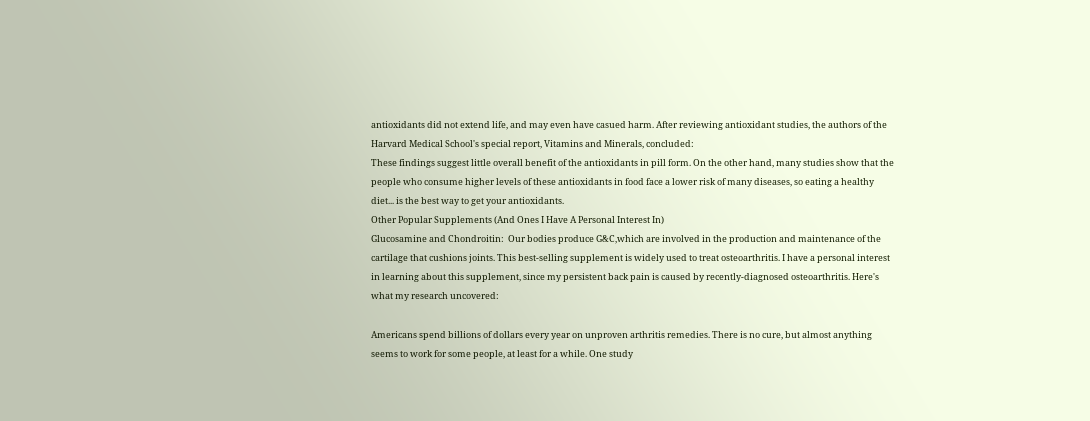antioxidants did not extend life, and may even have casued harm. After reviewing antioxidant studies, the authors of the Harvard Medical School's special report, Vitamins and Minerals, concluded:
These findings suggest little overall benefit of the antioxidants in pill form. On the other hand, many studies show that the people who consume higher levels of these antioxidants in food face a lower risk of many diseases, so eating a healthy diet... is the best way to get your antioxidants.
Other Popular Supplements (And Ones I Have A Personal Interest In)
Glucosamine and Chondroitin:  Our bodies produce G&C,which are involved in the production and maintenance of the cartilage that cushions joints. This best-selling supplement is widely used to treat osteoarthritis. I have a personal interest in learning about this supplement, since my persistent back pain is caused by recently-diagnosed osteoarthritis. Here's what my research uncovered:

Americans spend billions of dollars every year on unproven arthritis remedies. There is no cure, but almost anything seems to work for some people, at least for a while. One study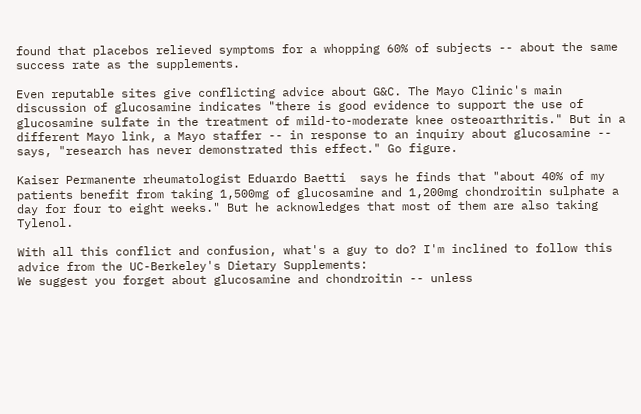found that placebos relieved symptoms for a whopping 60% of subjects -- about the same success rate as the supplements.

Even reputable sites give conflicting advice about G&C. The Mayo Clinic's main discussion of glucosamine indicates "there is good evidence to support the use of glucosamine sulfate in the treatment of mild-to-moderate knee osteoarthritis." But in a different Mayo link, a Mayo staffer -- in response to an inquiry about glucosamine -- says, "research has never demonstrated this effect." Go figure.

Kaiser Permanente rheumatologist Eduardo Baetti  says he finds that "about 40% of my patients benefit from taking 1,500mg of glucosamine and 1,200mg chondroitin sulphate a day for four to eight weeks." But he acknowledges that most of them are also taking Tylenol.

With all this conflict and confusion, what's a guy to do? I'm inclined to follow this advice from the UC-Berkeley's Dietary Supplements:
We suggest you forget about glucosamine and chondroitin -- unless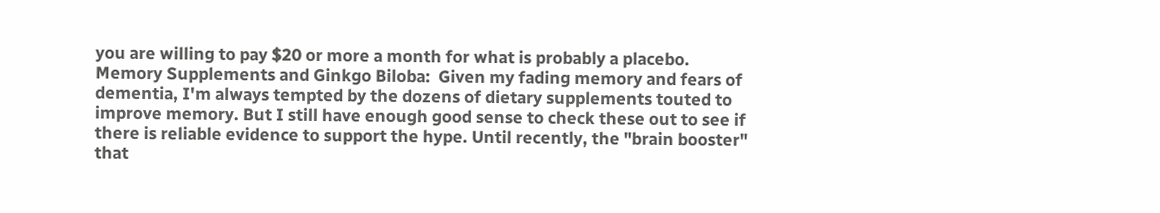you are willing to pay $20 or more a month for what is probably a placebo.
Memory Supplements and Ginkgo Biloba:  Given my fading memory and fears of dementia, I'm always tempted by the dozens of dietary supplements touted to improve memory. But I still have enough good sense to check these out to see if there is reliable evidence to support the hype. Until recently, the "brain booster" that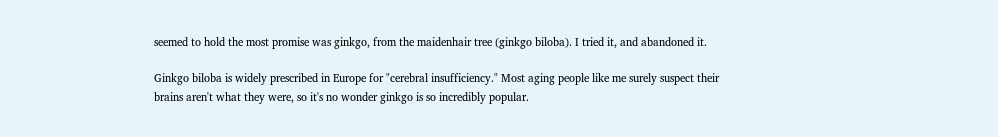seemed to hold the most promise was ginkgo, from the maidenhair tree (ginkgo biloba). I tried it, and abandoned it.

Ginkgo biloba is widely prescribed in Europe for "cerebral insufficiency." Most aging people like me surely suspect their brains aren't what they were, so it's no wonder ginkgo is so incredibly popular.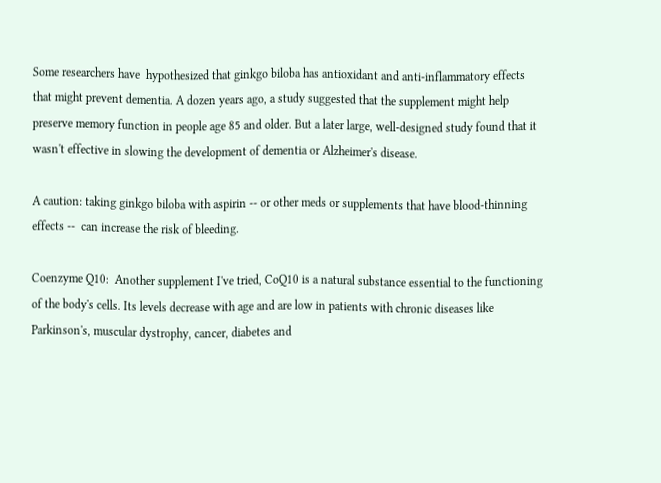Some researchers have  hypothesized that ginkgo biloba has antioxidant and anti-inflammatory effects that might prevent dementia. A dozen years ago, a study suggested that the supplement might help preserve memory function in people age 85 and older. But a later large, well-designed study found that it wasn't effective in slowing the development of dementia or Alzheimer's disease.

A caution: taking ginkgo biloba with aspirin -- or other meds or supplements that have blood-thinning effects --  can increase the risk of bleeding.

Coenzyme Q10:  Another supplement I've tried, CoQ10 is a natural substance essential to the functioning of the body's cells. Its levels decrease with age and are low in patients with chronic diseases like Parkinson's, muscular dystrophy, cancer, diabetes and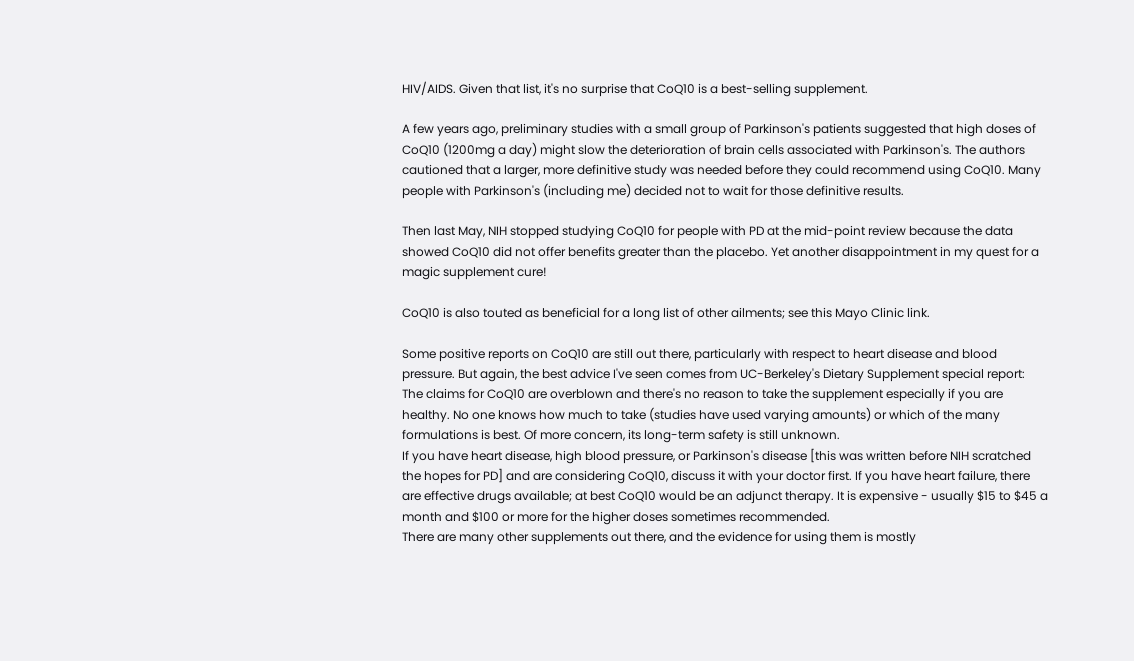HIV/AIDS. Given that list, it's no surprise that CoQ10 is a best-selling supplement.

A few years ago, preliminary studies with a small group of Parkinson's patients suggested that high doses of CoQ10 (1200mg a day) might slow the deterioration of brain cells associated with Parkinson's. The authors cautioned that a larger, more definitive study was needed before they could recommend using CoQ10. Many people with Parkinson's (including me) decided not to wait for those definitive results.

Then last May, NIH stopped studying CoQ10 for people with PD at the mid-point review because the data showed CoQ10 did not offer benefits greater than the placebo. Yet another disappointment in my quest for a magic supplement cure!

CoQ10 is also touted as beneficial for a long list of other ailments; see this Mayo Clinic link.

Some positive reports on CoQ10 are still out there, particularly with respect to heart disease and blood pressure. But again, the best advice I've seen comes from UC-Berkeley's Dietary Supplement special report:
The claims for CoQ10 are overblown and there's no reason to take the supplement especially if you are healthy. No one knows how much to take (studies have used varying amounts) or which of the many formulations is best. Of more concern, its long-term safety is still unknown.
If you have heart disease, high blood pressure, or Parkinson's disease [this was written before NIH scratched the hopes for PD] and are considering CoQ10, discuss it with your doctor first. If you have heart failure, there are effective drugs available; at best CoQ10 would be an adjunct therapy. It is expensive - usually $15 to $45 a month and $100 or more for the higher doses sometimes recommended.
There are many other supplements out there, and the evidence for using them is mostly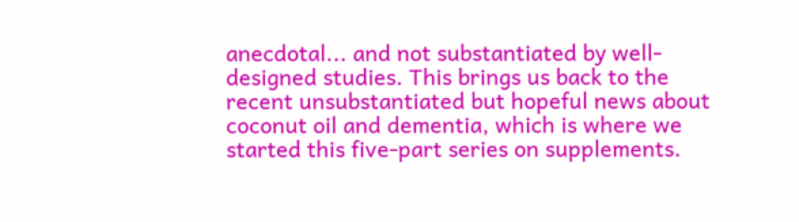anecdotal... and not substantiated by well-designed studies. This brings us back to the recent unsubstantiated but hopeful news about coconut oil and dementia, which is where we started this five-part series on supplements.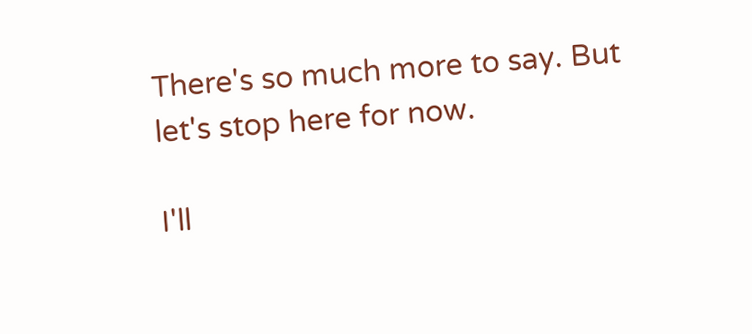There's so much more to say. But let's stop here for now.

I'll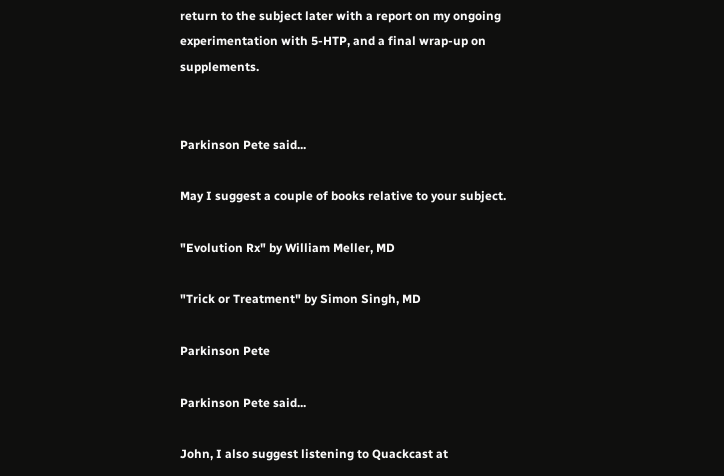return to the subject later with a report on my ongoing experimentation with 5-HTP, and a final wrap-up on supplements.


Parkinson Pete said...

May I suggest a couple of books relative to your subject.

"Evolution Rx" by William Meller, MD

"Trick or Treatment" by Simon Singh, MD

Parkinson Pete

Parkinson Pete said...

John, I also suggest listening to Quackcast at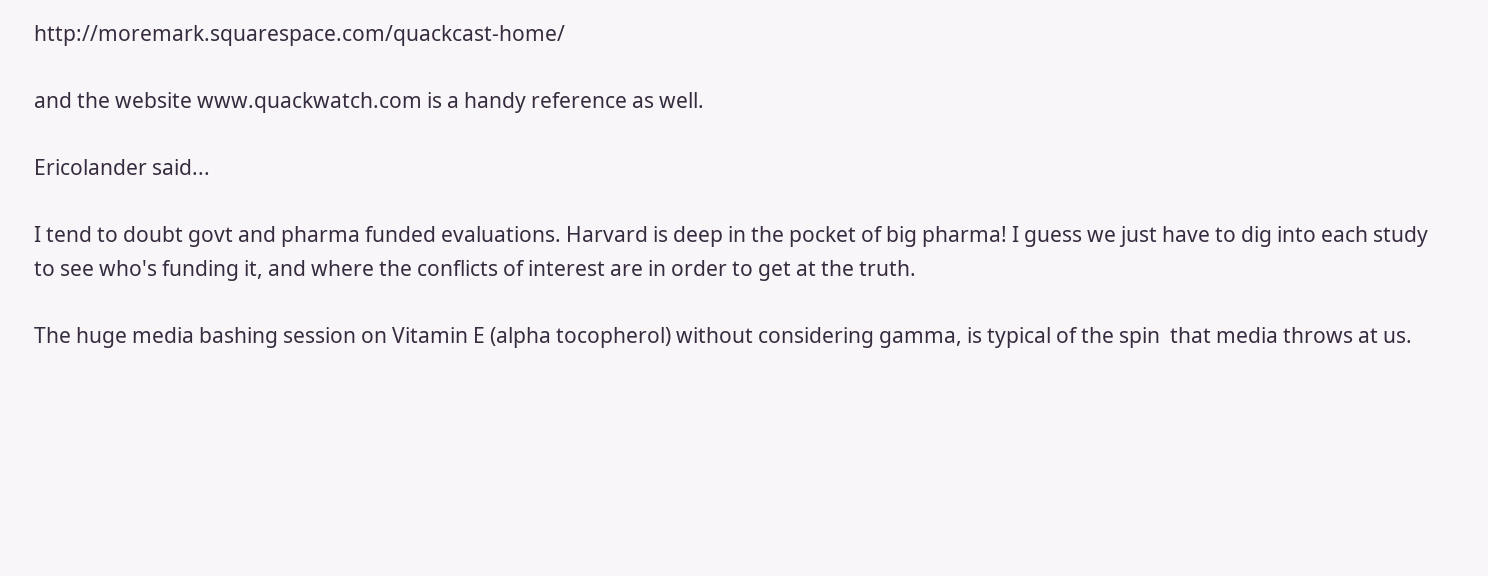http://moremark.squarespace.com/quackcast-home/

and the website www.quackwatch.com is a handy reference as well.

Ericolander said...

I tend to doubt govt and pharma funded evaluations. Harvard is deep in the pocket of big pharma! I guess we just have to dig into each study to see who's funding it, and where the conflicts of interest are in order to get at the truth.

The huge media bashing session on Vitamin E (alpha tocopherol) without considering gamma, is typical of the spin  that media throws at us.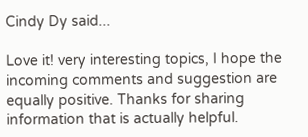Cindy Dy said...

Love it! very interesting topics, I hope the incoming comments and suggestion are equally positive. Thanks for sharing information that is actually helpful.